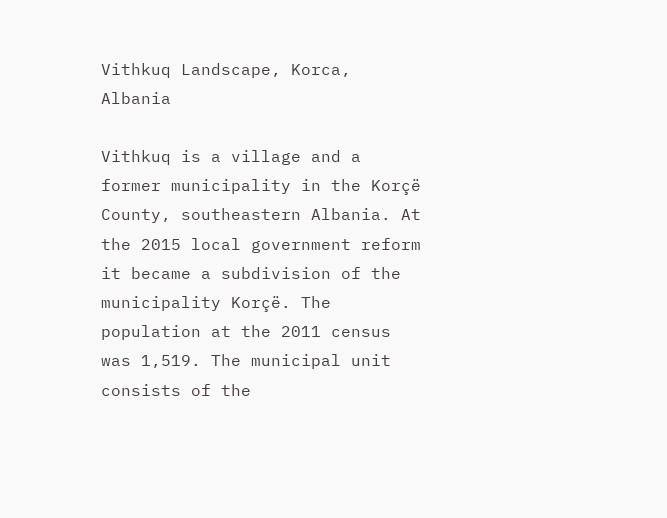Vithkuq Landscape, Korca, Albania

Vithkuq is a village and a former municipality in the Korçë County, southeastern Albania. At the 2015 local government reform it became a subdivision of the municipality Korçë. The population at the 2011 census was 1,519. The municipal unit consists of the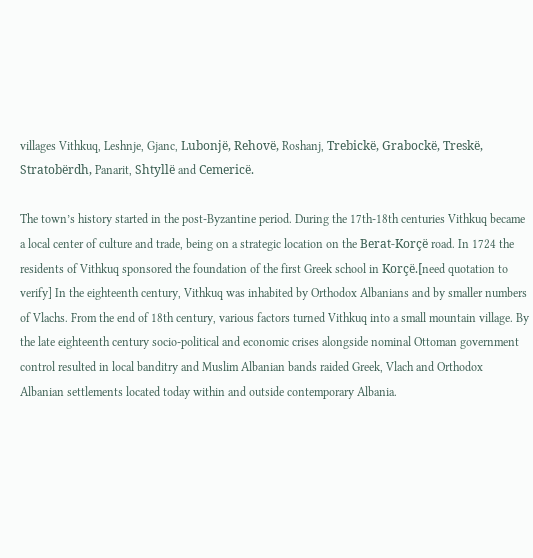villages Vithkuq, Leshnje, Gjanc, Lubonjë, Rehovë, Roshanj, Trebickë, Grabockë, Treskë, Stratobërdh, Panarit, Shtyllë and Cemericë.

The town’s history started in the post-Byzantine period. During the 17th-18th centuries Vithkuq became a local center of culture and trade, being on a strategic location on the Berat-Korçë road. In 1724 the residents of Vithkuq sponsored the foundation of the first Greek school in Korçë.[need quotation to verify] In the eighteenth century, Vithkuq was inhabited by Orthodox Albanians and by smaller numbers of Vlachs. From the end of 18th century, various factors turned Vithkuq into a small mountain village. By the late eighteenth century socio-political and economic crises alongside nominal Ottoman government control resulted in local banditry and Muslim Albanian bands raided Greek, Vlach and Orthodox Albanian settlements located today within and outside contemporary Albania.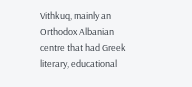Vithkuq, mainly an Orthodox Albanian centre that had Greek literary, educational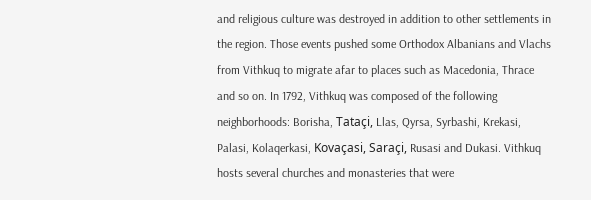and religious culture was destroyed in addition to other settlements in the region. Those events pushed some Orthodox Albanians and Vlachs from Vithkuq to migrate afar to places such as Macedonia, Thrace and so on. In 1792, Vithkuq was composed of the following neighborhoods: Borisha, Tataçi, Llas, Qyrsa, Syrbashi, Krekasi, Palasi, Kolaqerkasi, Kovaçasi, Saraçi, Rusasi and Dukasi. Vithkuq hosts several churches and monasteries that were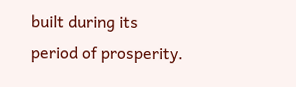built during its period of prosperity.